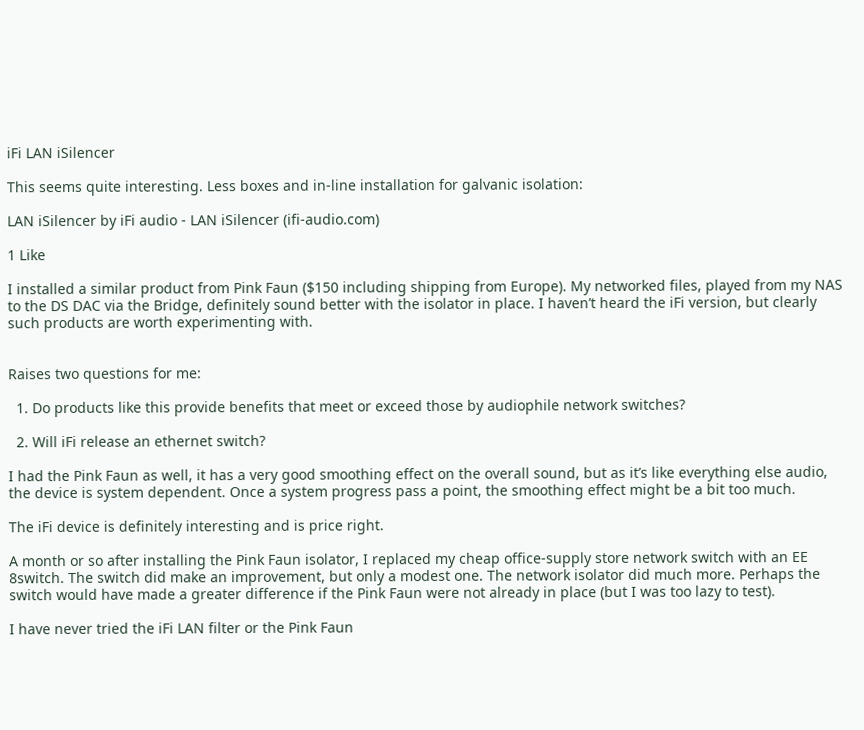iFi LAN iSilencer

This seems quite interesting. Less boxes and in-line installation for galvanic isolation:

LAN iSilencer by iFi audio - LAN iSilencer (ifi-audio.com)

1 Like

I installed a similar product from Pink Faun ($150 including shipping from Europe). My networked files, played from my NAS to the DS DAC via the Bridge, definitely sound better with the isolator in place. I haven’t heard the iFi version, but clearly such products are worth experimenting with.


Raises two questions for me:

  1. Do products like this provide benefits that meet or exceed those by audiophile network switches?

  2. Will iFi release an ethernet switch?

I had the Pink Faun as well, it has a very good smoothing effect on the overall sound, but as it’s like everything else audio, the device is system dependent. Once a system progress pass a point, the smoothing effect might be a bit too much.

The iFi device is definitely interesting and is price right.

A month or so after installing the Pink Faun isolator, I replaced my cheap office-supply store network switch with an EE 8switch. The switch did make an improvement, but only a modest one. The network isolator did much more. Perhaps the switch would have made a greater difference if the Pink Faun were not already in place (but I was too lazy to test).

I have never tried the iFi LAN filter or the Pink Faun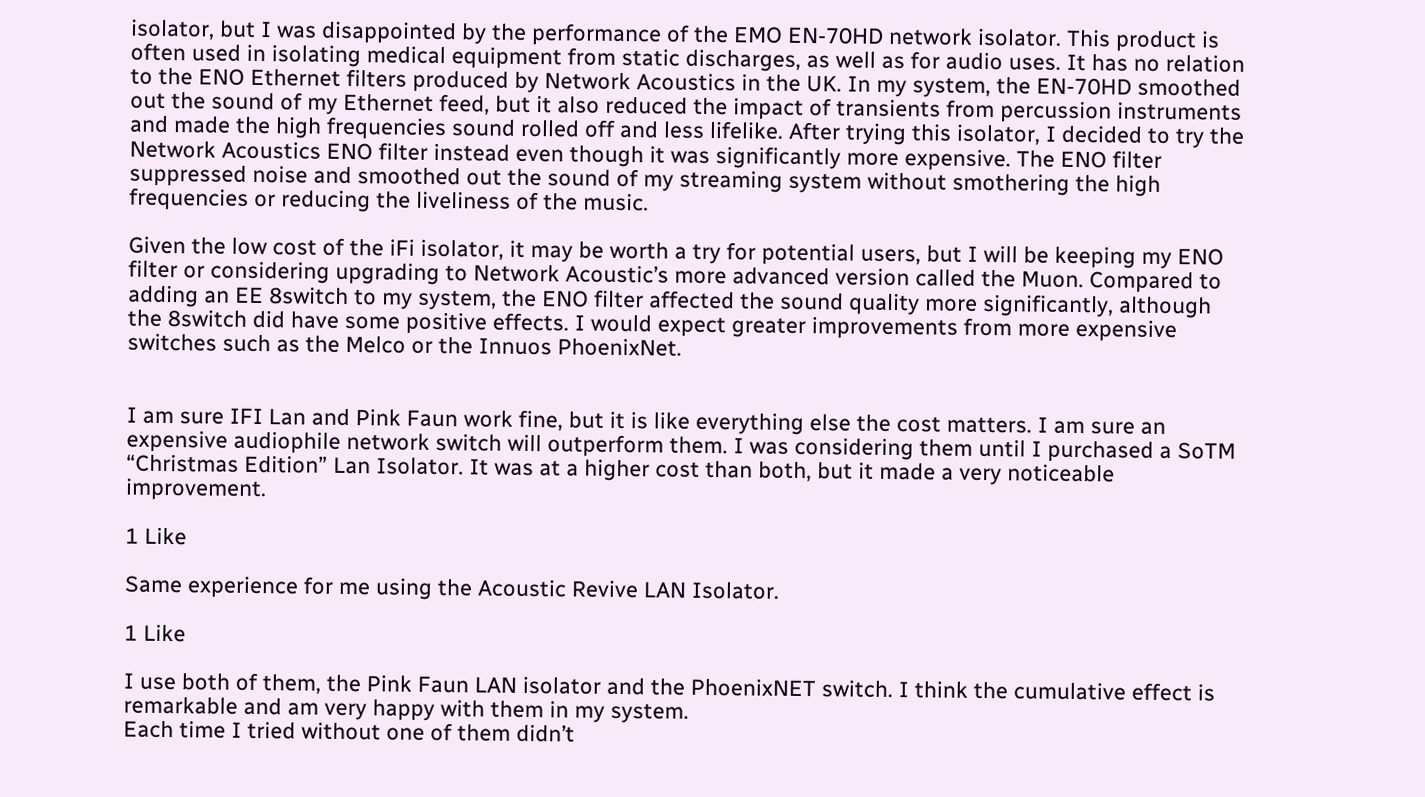isolator, but I was disappointed by the performance of the EMO EN-70HD network isolator. This product is often used in isolating medical equipment from static discharges, as well as for audio uses. It has no relation to the ENO Ethernet filters produced by Network Acoustics in the UK. In my system, the EN-70HD smoothed out the sound of my Ethernet feed, but it also reduced the impact of transients from percussion instruments and made the high frequencies sound rolled off and less lifelike. After trying this isolator, I decided to try the Network Acoustics ENO filter instead even though it was significantly more expensive. The ENO filter suppressed noise and smoothed out the sound of my streaming system without smothering the high frequencies or reducing the liveliness of the music.

Given the low cost of the iFi isolator, it may be worth a try for potential users, but I will be keeping my ENO filter or considering upgrading to Network Acoustic’s more advanced version called the Muon. Compared to adding an EE 8switch to my system, the ENO filter affected the sound quality more significantly, although the 8switch did have some positive effects. I would expect greater improvements from more expensive switches such as the Melco or the Innuos PhoenixNet.


I am sure IFI Lan and Pink Faun work fine, but it is like everything else the cost matters. I am sure an expensive audiophile network switch will outperform them. I was considering them until I purchased a SoTM “Christmas Edition” Lan Isolator. It was at a higher cost than both, but it made a very noticeable improvement.

1 Like

Same experience for me using the Acoustic Revive LAN Isolator.

1 Like

I use both of them, the Pink Faun LAN isolator and the PhoenixNET switch. I think the cumulative effect is remarkable and am very happy with them in my system.
Each time I tried without one of them didn’t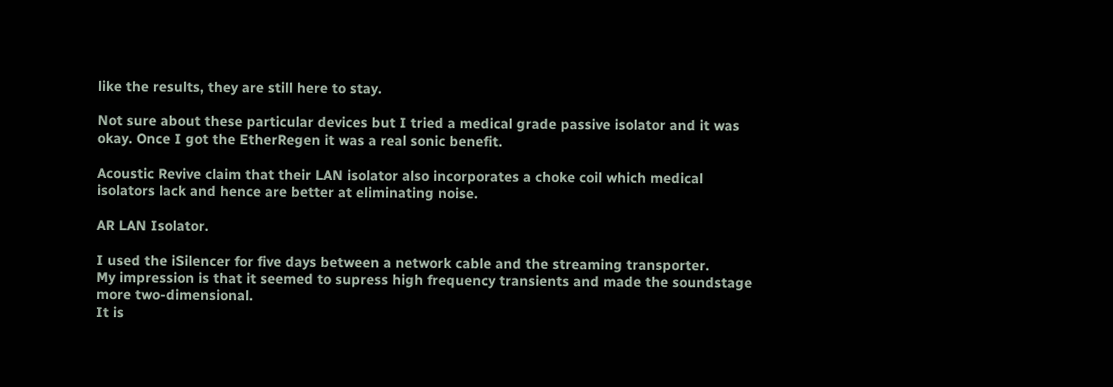like the results, they are still here to stay.

Not sure about these particular devices but I tried a medical grade passive isolator and it was okay. Once I got the EtherRegen it was a real sonic benefit.

Acoustic Revive claim that their LAN isolator also incorporates a choke coil which medical isolators lack and hence are better at eliminating noise.

AR LAN Isolator.

I used the iSilencer for five days between a network cable and the streaming transporter.
My impression is that it seemed to supress high frequency transients and made the soundstage more two-dimensional.
It is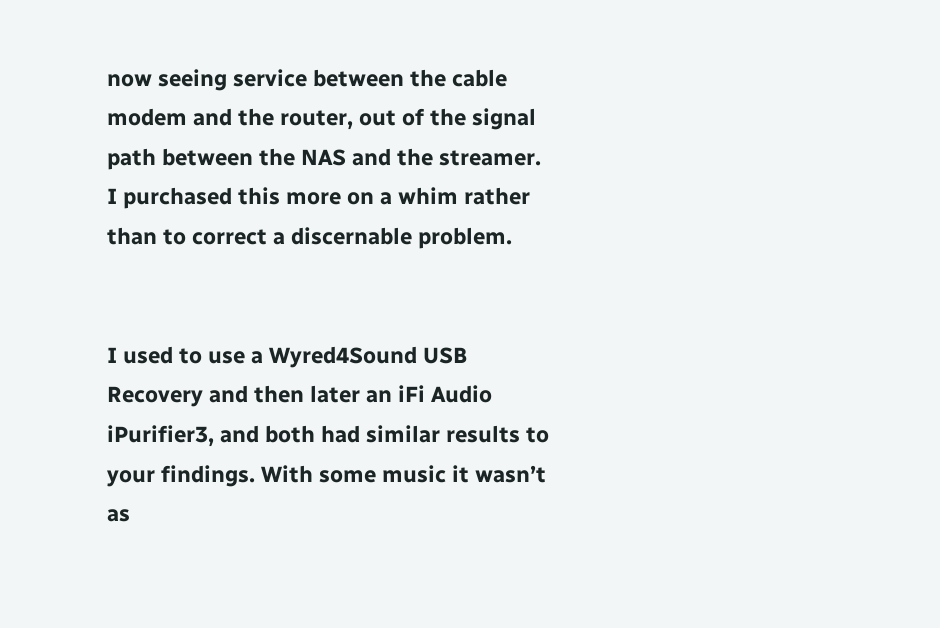now seeing service between the cable modem and the router, out of the signal path between the NAS and the streamer.
I purchased this more on a whim rather than to correct a discernable problem.


I used to use a Wyred4Sound USB Recovery and then later an iFi Audio iPurifier3, and both had similar results to your findings. With some music it wasn’t as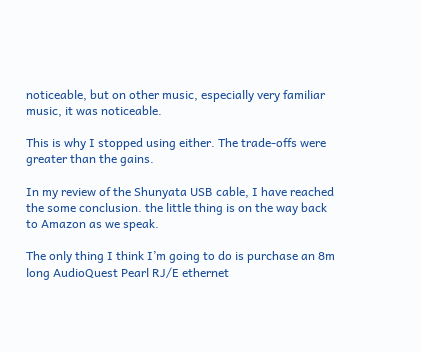noticeable, but on other music, especially very familiar music, it was noticeable.

This is why I stopped using either. The trade-offs were greater than the gains.

In my review of the Shunyata USB cable, I have reached the some conclusion. the little thing is on the way back to Amazon as we speak.

The only thing I think I’m going to do is purchase an 8m long AudioQuest Pearl RJ/E ethernet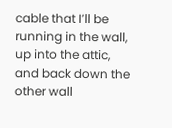cable that I’ll be running in the wall, up into the attic, and back down the other wall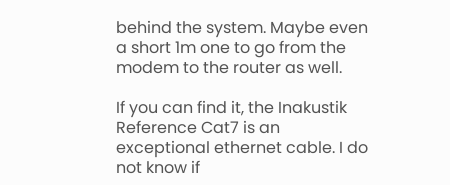behind the system. Maybe even a short 1m one to go from the modem to the router as well.

If you can find it, the Inakustik Reference Cat7 is an exceptional ethernet cable. I do not know if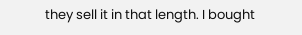they sell it in that length. I bought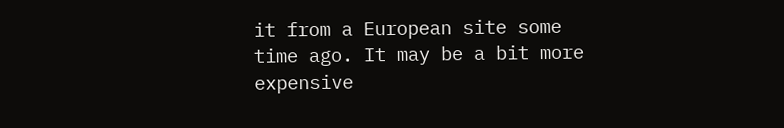it from a European site some time ago. It may be a bit more expensive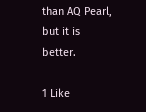than AQ Pearl, but it is better.

1 Like